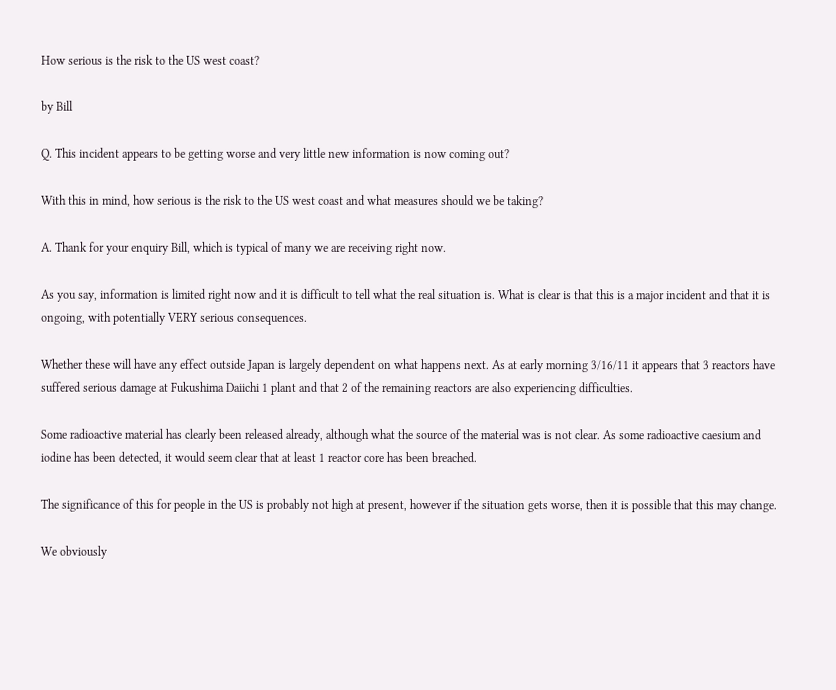How serious is the risk to the US west coast?

by Bill

Q. This incident appears to be getting worse and very little new information is now coming out?

With this in mind, how serious is the risk to the US west coast and what measures should we be taking?

A. Thank for your enquiry Bill, which is typical of many we are receiving right now.

As you say, information is limited right now and it is difficult to tell what the real situation is. What is clear is that this is a major incident and that it is ongoing, with potentially VERY serious consequences.

Whether these will have any effect outside Japan is largely dependent on what happens next. As at early morning 3/16/11 it appears that 3 reactors have suffered serious damage at Fukushima Daiichi 1 plant and that 2 of the remaining reactors are also experiencing difficulties.

Some radioactive material has clearly been released already, although what the source of the material was is not clear. As some radioactive caesium and iodine has been detected, it would seem clear that at least 1 reactor core has been breached.

The significance of this for people in the US is probably not high at present, however if the situation gets worse, then it is possible that this may change.

We obviously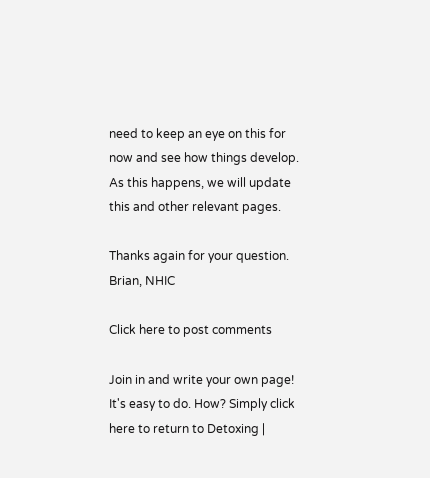need to keep an eye on this for now and see how things develop. As this happens, we will update this and other relevant pages.

Thanks again for your question.
Brian, NHIC

Click here to post comments

Join in and write your own page! It's easy to do. How? Simply click here to return to Detoxing |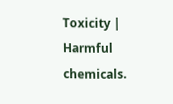Toxicity | Harmful chemicals.